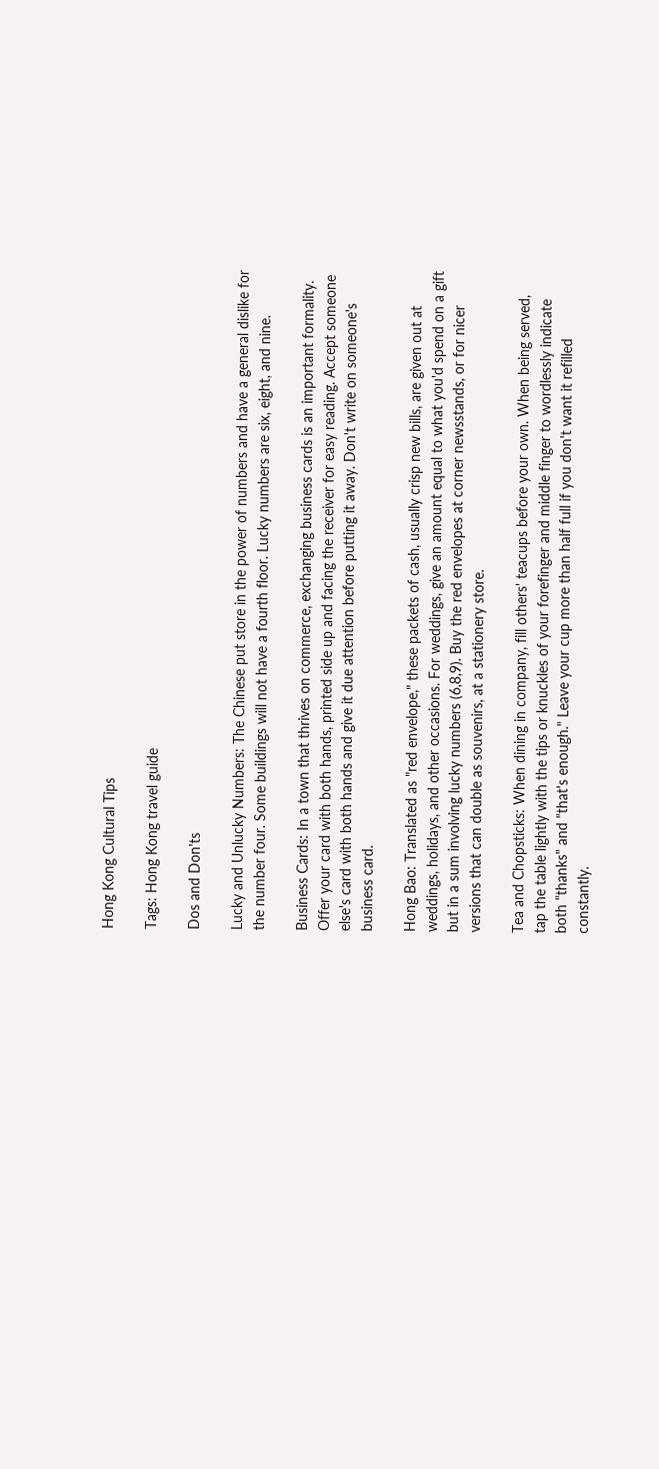Hong Kong Cultural Tips

Tags: Hong Kong travel guide

Dos and Don'ts

Lucky and Unlucky Numbers: The Chinese put store in the power of numbers and have a general dislike for the number four. Some buildings will not have a fourth floor. Lucky numbers are six, eight, and nine.

Business Cards: In a town that thrives on commerce, exchanging business cards is an important formality. Offer your card with both hands, printed side up and facing the receiver for easy reading. Accept someone else's card with both hands and give it due attention before putting it away. Don't write on someone's business card.

Hong Bao: Translated as "red envelope," these packets of cash, usually crisp new bills, are given out at weddings, holidays, and other occasions. For weddings, give an amount equal to what you'd spend on a gift but in a sum involving lucky numbers (6,8,9). Buy the red envelopes at corner newsstands, or for nicer versions that can double as souvenirs, at a stationery store.

Tea and Chopsticks: When dining in company, fill others' teacups before your own. When being served, tap the table lightly with the tips or knuckles of your forefinger and middle finger to wordlessly indicate both "thanks" and "that's enough." Leave your cup more than half full if you don't want it refilled constantly.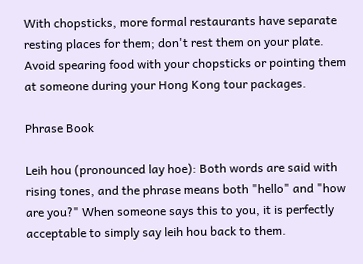With chopsticks, more formal restaurants have separate resting places for them; don't rest them on your plate. Avoid spearing food with your chopsticks or pointing them at someone during your Hong Kong tour packages.

Phrase Book

Leih hou (pronounced lay hoe): Both words are said with rising tones, and the phrase means both "hello" and "how are you?" When someone says this to you, it is perfectly acceptable to simply say leih hou back to them.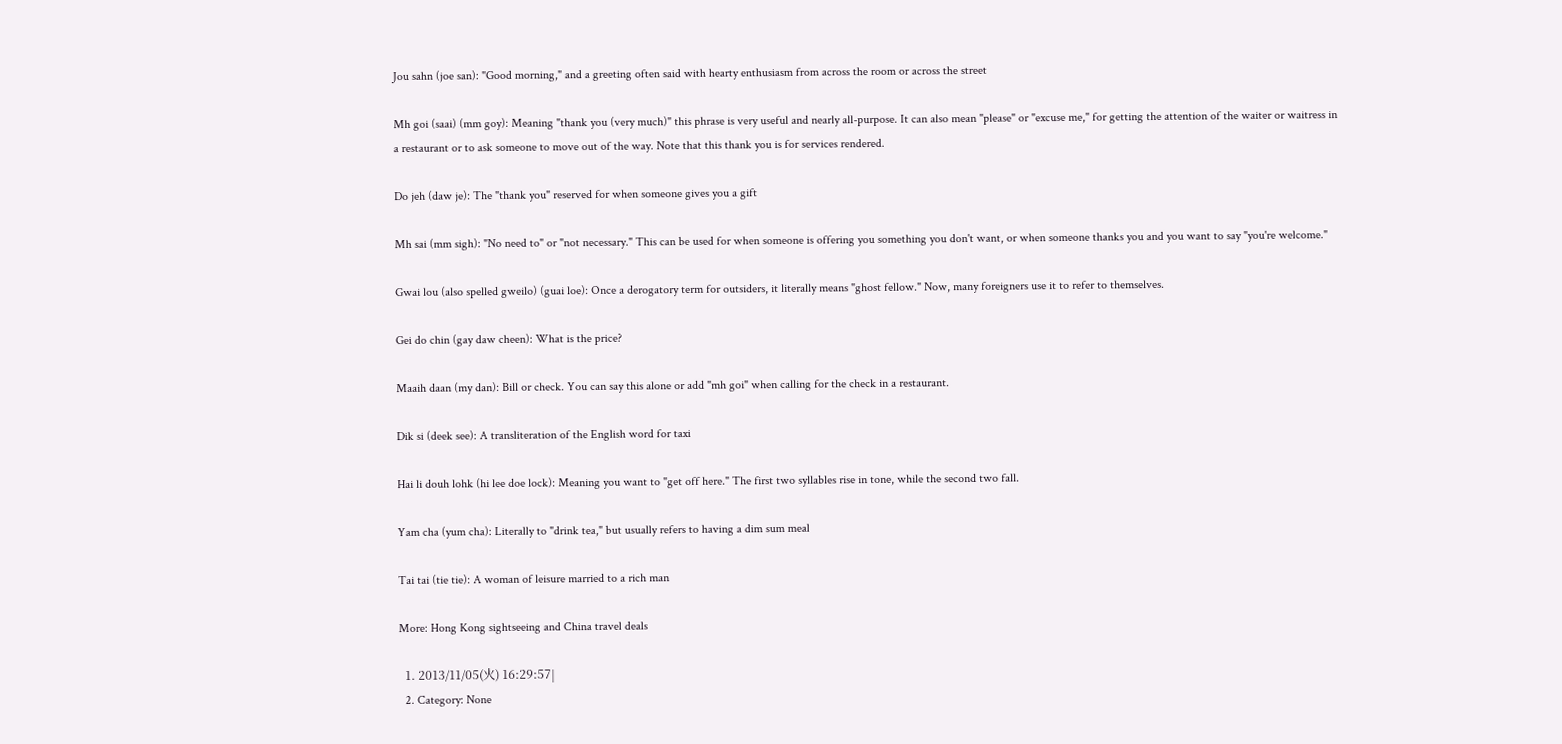Jou sahn (joe san): "Good morning," and a greeting often said with hearty enthusiasm from across the room or across the street

Mh goi (saai) (mm goy): Meaning "thank you (very much)" this phrase is very useful and nearly all-purpose. It can also mean "please" or "excuse me," for getting the attention of the waiter or waitress in a restaurant or to ask someone to move out of the way. Note that this thank you is for services rendered.

Do jeh (daw je): The "thank you" reserved for when someone gives you a gift

Mh sai (mm sigh): "No need to" or "not necessary." This can be used for when someone is offering you something you don't want, or when someone thanks you and you want to say "you're welcome."

Gwai lou (also spelled gweilo) (guai loe): Once a derogatory term for outsiders, it literally means "ghost fellow." Now, many foreigners use it to refer to themselves.

Gei do chin (gay daw cheen): What is the price?

Maaih daan (my dan): Bill or check. You can say this alone or add "mh goi" when calling for the check in a restaurant.

Dik si (deek see): A transliteration of the English word for taxi

Hai li douh lohk (hi lee doe lock): Meaning you want to "get off here." The first two syllables rise in tone, while the second two fall.

Yam cha (yum cha): Literally to "drink tea," but usually refers to having a dim sum meal

Tai tai (tie tie): A woman of leisure married to a rich man

More: Hong Kong sightseeing and China travel deals

  1. 2013/11/05(火) 16:29:57|
  2. Category: None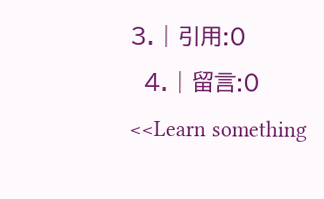3. | 引用:0
  4. | 留言:0
<<Learn something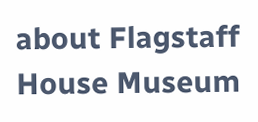about Flagstaff House Museum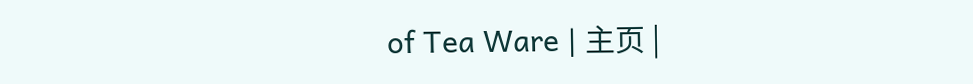of Tea Ware | 主页 |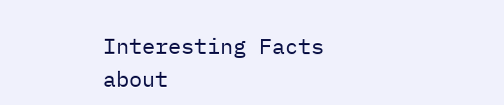Interesting Facts about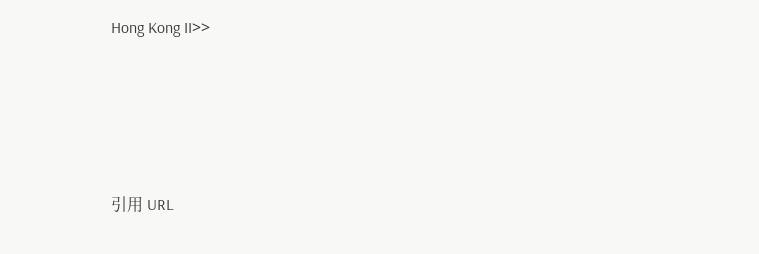Hong Kong II>>





引用 URL